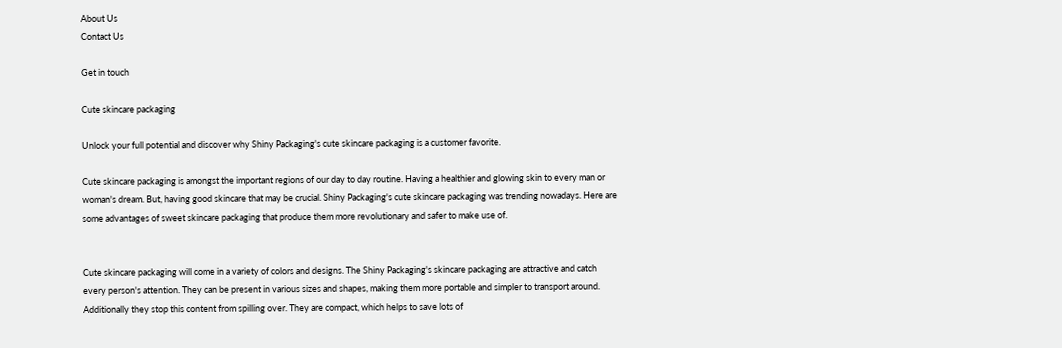About Us
Contact Us

Get in touch

Cute skincare packaging

Unlock your full potential and discover why Shiny Packaging's cute skincare packaging is a customer favorite.

Cute skincare packaging is amongst the important regions of our day to day routine. Having a healthier and glowing skin to every man or woman's dream. But, having good skincare that may be crucial. Shiny Packaging's cute skincare packaging was trending nowadays. Here are some advantages of sweet skincare packaging that produce them more revolutionary and safer to make use of.


Cute skincare packaging will come in a variety of colors and designs. The Shiny Packaging's skincare packaging are attractive and catch every person's attention. They can be present in various sizes and shapes, making them more portable and simpler to transport around. Additionally they stop this content from spilling over. They are compact, which helps to save lots of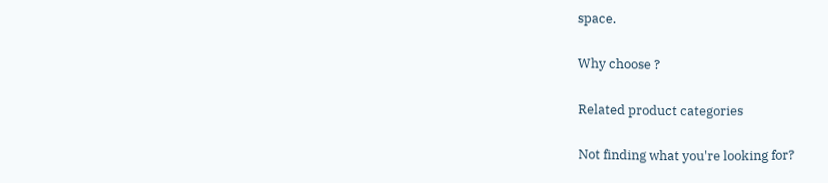space.

Why choose ?

Related product categories

Not finding what you're looking for?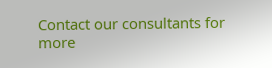Contact our consultants for more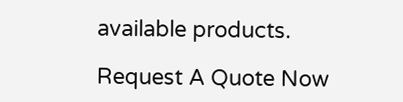available products.

Request A Quote Now